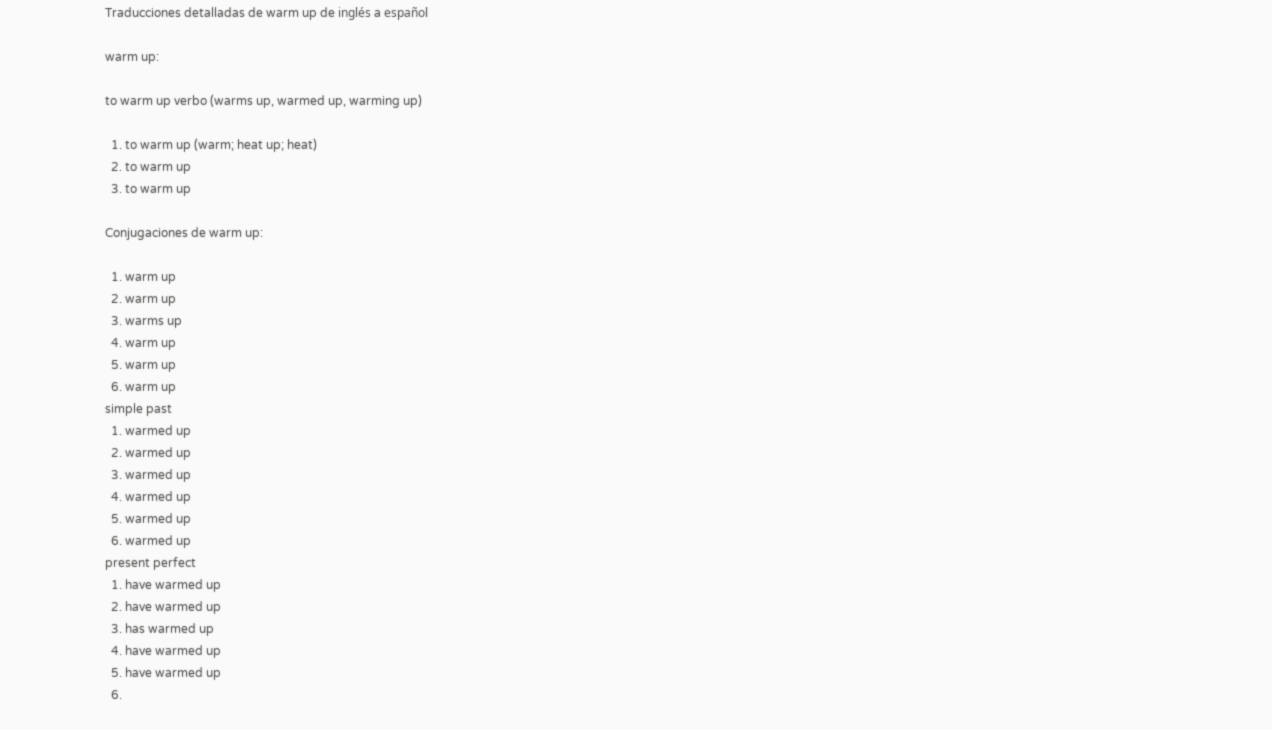Traducciones detalladas de warm up de inglés a español

warm up:

to warm up verbo (warms up, warmed up, warming up)

  1. to warm up (warm; heat up; heat)
  2. to warm up
  3. to warm up

Conjugaciones de warm up:

  1. warm up
  2. warm up
  3. warms up
  4. warm up
  5. warm up
  6. warm up
simple past
  1. warmed up
  2. warmed up
  3. warmed up
  4. warmed up
  5. warmed up
  6. warmed up
present perfect
  1. have warmed up
  2. have warmed up
  3. has warmed up
  4. have warmed up
  5. have warmed up
  6.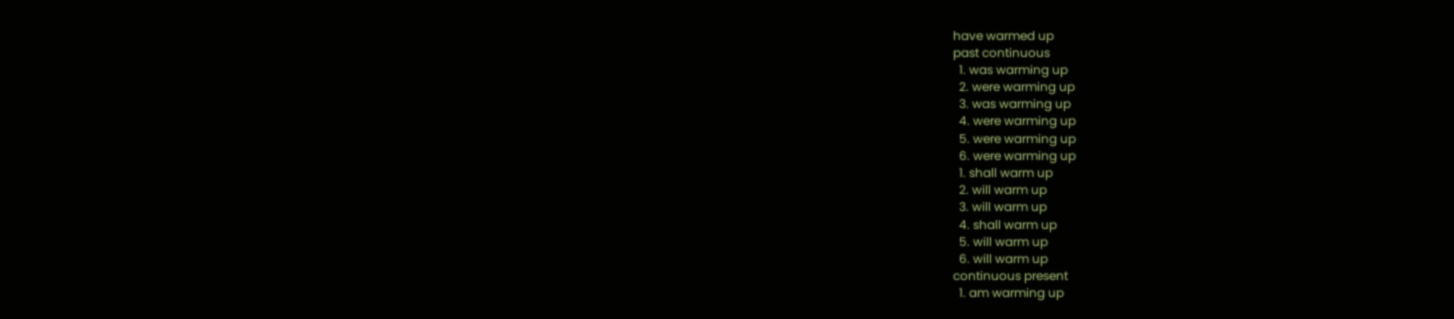have warmed up
past continuous
  1. was warming up
  2. were warming up
  3. was warming up
  4. were warming up
  5. were warming up
  6. were warming up
  1. shall warm up
  2. will warm up
  3. will warm up
  4. shall warm up
  5. will warm up
  6. will warm up
continuous present
  1. am warming up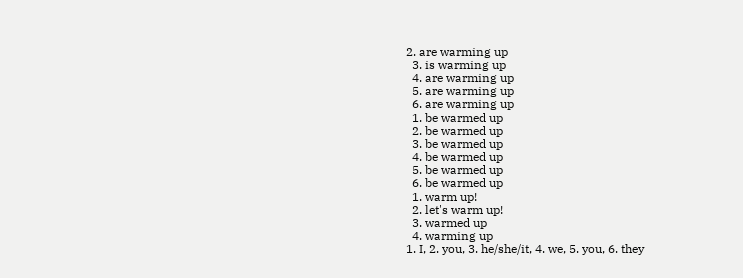2. are warming up
  3. is warming up
  4. are warming up
  5. are warming up
  6. are warming up
  1. be warmed up
  2. be warmed up
  3. be warmed up
  4. be warmed up
  5. be warmed up
  6. be warmed up
  1. warm up!
  2. let's warm up!
  3. warmed up
  4. warming up
1. I, 2. you, 3. he/she/it, 4. we, 5. you, 6. they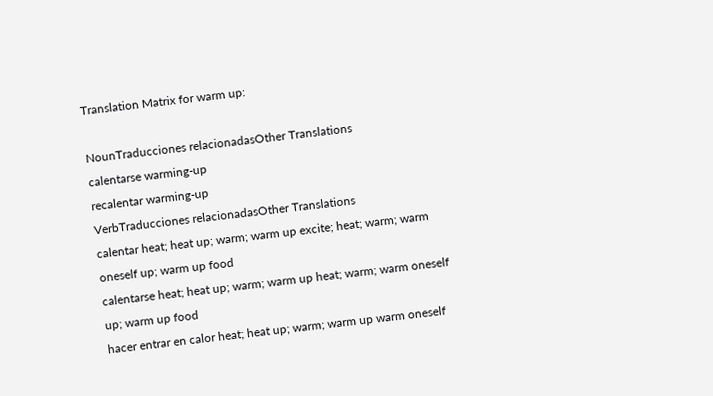Translation Matrix for warm up:

NounTraducciones relacionadasOther Translations
calentarse warming-up
recalentar warming-up
VerbTraducciones relacionadasOther Translations
calentar heat; heat up; warm; warm up excite; heat; warm; warm oneself up; warm up food
calentarse heat; heat up; warm; warm up heat; warm; warm oneself up; warm up food
hacer entrar en calor heat; heat up; warm; warm up warm oneself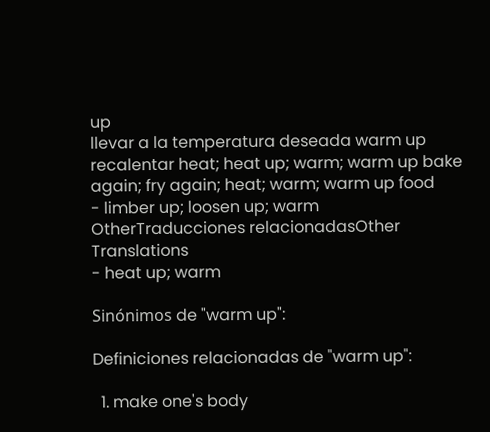up
llevar a la temperatura deseada warm up
recalentar heat; heat up; warm; warm up bake again; fry again; heat; warm; warm up food
- limber up; loosen up; warm
OtherTraducciones relacionadasOther Translations
- heat up; warm

Sinónimos de "warm up":

Definiciones relacionadas de "warm up":

  1. make one's body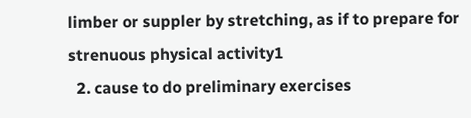limber or suppler by stretching, as if to prepare for strenuous physical activity1
  2. cause to do preliminary exercises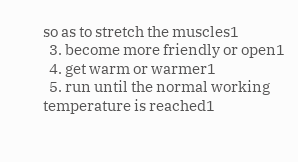so as to stretch the muscles1
  3. become more friendly or open1
  4. get warm or warmer1
  5. run until the normal working temperature is reached1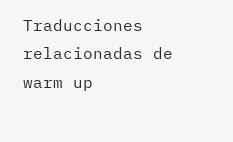Traducciones relacionadas de warm up